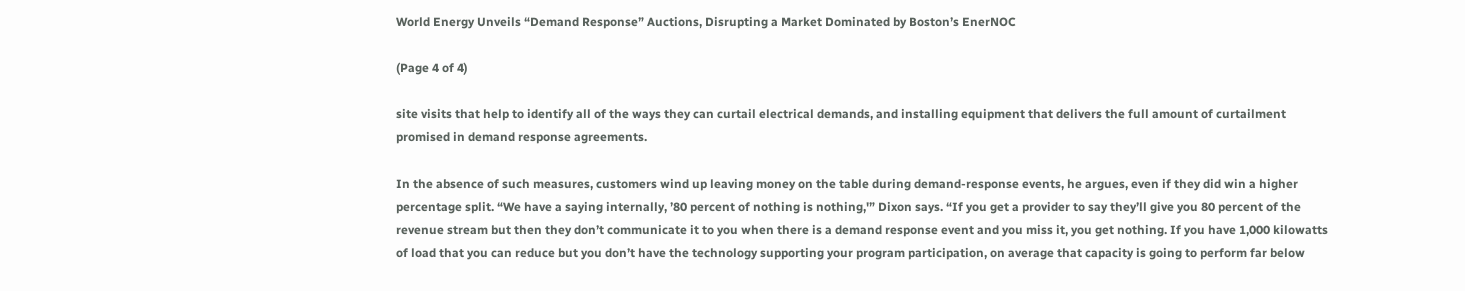World Energy Unveils “Demand Response” Auctions, Disrupting a Market Dominated by Boston’s EnerNOC

(Page 4 of 4)

site visits that help to identify all of the ways they can curtail electrical demands, and installing equipment that delivers the full amount of curtailment promised in demand response agreements.

In the absence of such measures, customers wind up leaving money on the table during demand-response events, he argues, even if they did win a higher percentage split. “We have a saying internally, ’80 percent of nothing is nothing,'” Dixon says. “If you get a provider to say they’ll give you 80 percent of the revenue stream but then they don’t communicate it to you when there is a demand response event and you miss it, you get nothing. If you have 1,000 kilowatts of load that you can reduce but you don’t have the technology supporting your program participation, on average that capacity is going to perform far below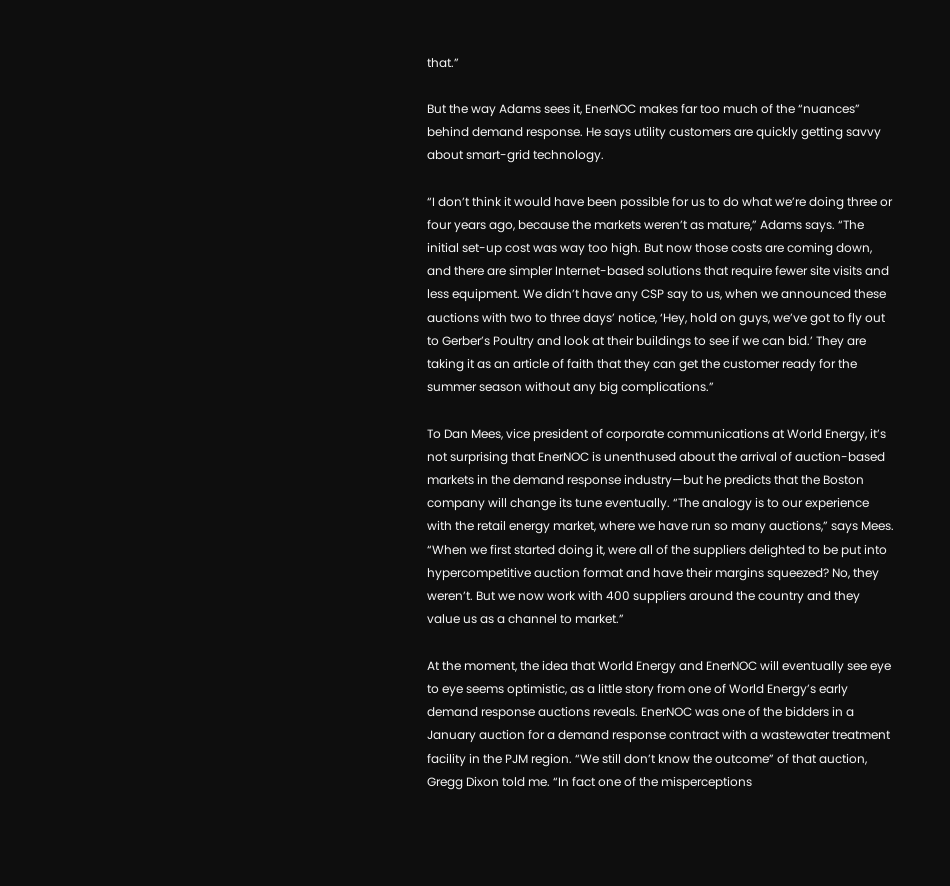that.”

But the way Adams sees it, EnerNOC makes far too much of the “nuances” behind demand response. He says utility customers are quickly getting savvy about smart-grid technology.

“I don’t think it would have been possible for us to do what we’re doing three or four years ago, because the markets weren’t as mature,” Adams says. “The initial set-up cost was way too high. But now those costs are coming down, and there are simpler Internet-based solutions that require fewer site visits and less equipment. We didn’t have any CSP say to us, when we announced these auctions with two to three days’ notice, ‘Hey, hold on guys, we’ve got to fly out to Gerber’s Poultry and look at their buildings to see if we can bid.’ They are taking it as an article of faith that they can get the customer ready for the summer season without any big complications.”

To Dan Mees, vice president of corporate communications at World Energy, it’s not surprising that EnerNOC is unenthused about the arrival of auction-based markets in the demand response industry—but he predicts that the Boston company will change its tune eventually. “The analogy is to our experience with the retail energy market, where we have run so many auctions,” says Mees. “When we first started doing it, were all of the suppliers delighted to be put into hypercompetitive auction format and have their margins squeezed? No, they weren’t. But we now work with 400 suppliers around the country and they value us as a channel to market.”

At the moment, the idea that World Energy and EnerNOC will eventually see eye to eye seems optimistic, as a little story from one of World Energy’s early demand response auctions reveals. EnerNOC was one of the bidders in a January auction for a demand response contract with a wastewater treatment facility in the PJM region. “We still don’t know the outcome” of that auction, Gregg Dixon told me. “In fact one of the misperceptions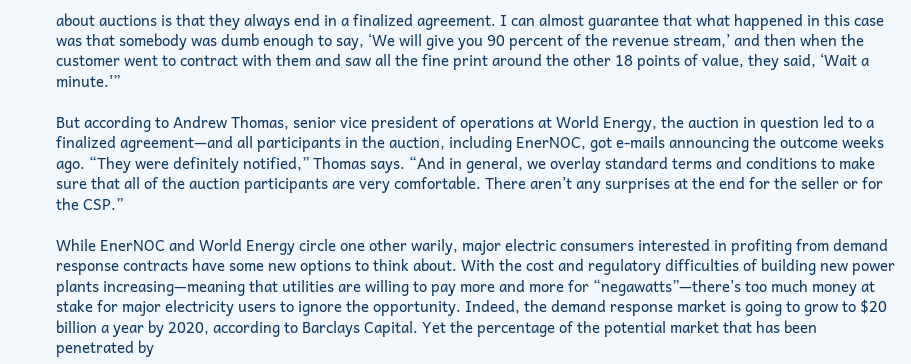about auctions is that they always end in a finalized agreement. I can almost guarantee that what happened in this case was that somebody was dumb enough to say, ‘We will give you 90 percent of the revenue stream,’ and then when the customer went to contract with them and saw all the fine print around the other 18 points of value, they said, ‘Wait a minute.'”

But according to Andrew Thomas, senior vice president of operations at World Energy, the auction in question led to a finalized agreement—and all participants in the auction, including EnerNOC, got e-mails announcing the outcome weeks ago. “They were definitely notified,” Thomas says. “And in general, we overlay standard terms and conditions to make sure that all of the auction participants are very comfortable. There aren’t any surprises at the end for the seller or for the CSP.”

While EnerNOC and World Energy circle one other warily, major electric consumers interested in profiting from demand response contracts have some new options to think about. With the cost and regulatory difficulties of building new power plants increasing—meaning that utilities are willing to pay more and more for “negawatts”—there’s too much money at stake for major electricity users to ignore the opportunity. Indeed, the demand response market is going to grow to $20 billion a year by 2020, according to Barclays Capital. Yet the percentage of the potential market that has been penetrated by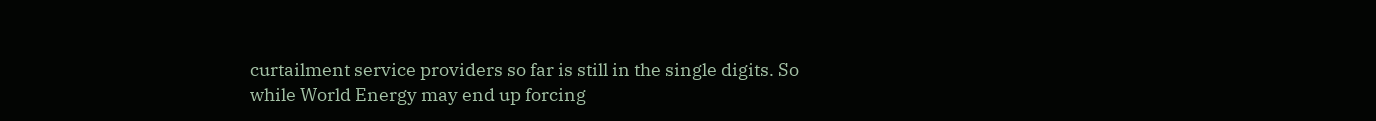curtailment service providers so far is still in the single digits. So while World Energy may end up forcing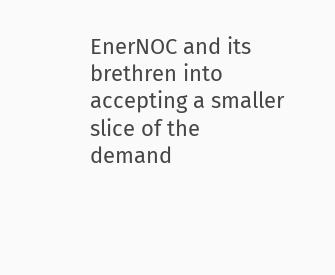EnerNOC and its brethren into accepting a smaller slice of the demand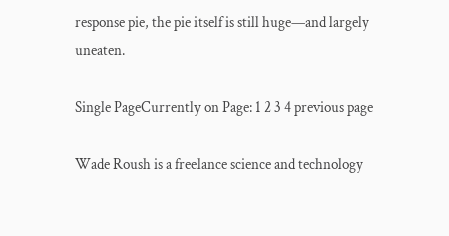response pie, the pie itself is still huge—and largely uneaten.

Single PageCurrently on Page: 1 2 3 4 previous page

Wade Roush is a freelance science and technology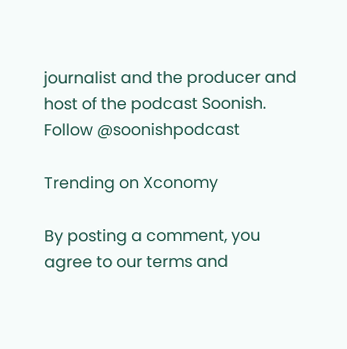journalist and the producer and host of the podcast Soonish. Follow @soonishpodcast

Trending on Xconomy

By posting a comment, you agree to our terms and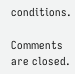conditions.

Comments are closed.